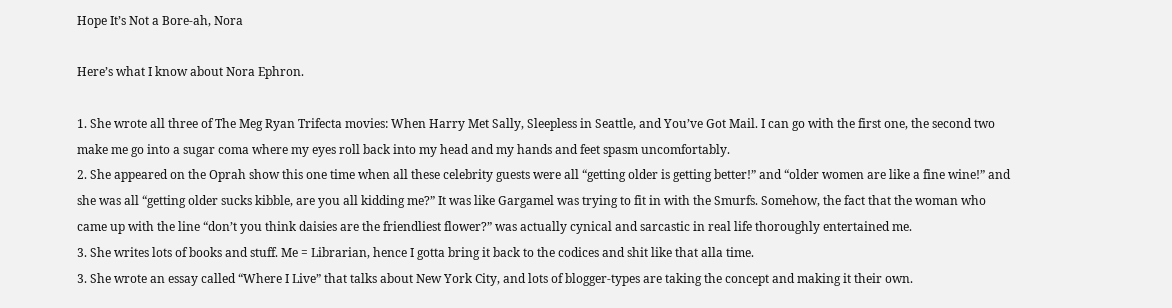Hope It’s Not a Bore-ah, Nora

Here’s what I know about Nora Ephron.

1. She wrote all three of The Meg Ryan Trifecta movies: When Harry Met Sally, Sleepless in Seattle, and You’ve Got Mail. I can go with the first one, the second two make me go into a sugar coma where my eyes roll back into my head and my hands and feet spasm uncomfortably.
2. She appeared on the Oprah show this one time when all these celebrity guests were all “getting older is getting better!” and “older women are like a fine wine!” and she was all “getting older sucks kibble, are you all kidding me?” It was like Gargamel was trying to fit in with the Smurfs. Somehow, the fact that the woman who came up with the line “don’t you think daisies are the friendliest flower?” was actually cynical and sarcastic in real life thoroughly entertained me.
3. She writes lots of books and stuff. Me = Librarian, hence I gotta bring it back to the codices and shit like that alla time.
3. She wrote an essay called “Where I Live” that talks about New York City, and lots of blogger-types are taking the concept and making it their own.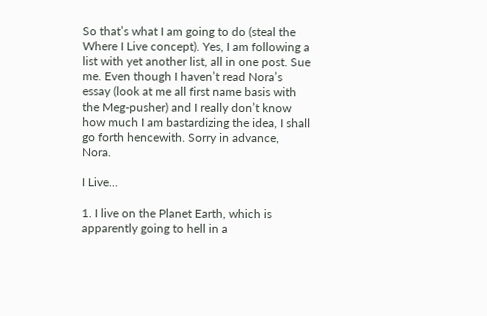So that’s what I am going to do (steal the Where I Live concept). Yes, I am following a list with yet another list, all in one post. Sue me. Even though I haven’t read Nora’s essay (look at me all first name basis with the Meg-pusher) and I really don’t know how much I am bastardizing the idea, I shall go forth hencewith. Sorry in advance, Nora.

I Live…

1. I live on the Planet Earth, which is apparently going to hell in a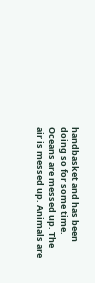handbasket and has been doing so for some time. Oceans are messed up. The air is messed up. Animals are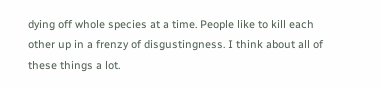dying off whole species at a time. People like to kill each other up in a frenzy of disgustingness. I think about all of these things a lot.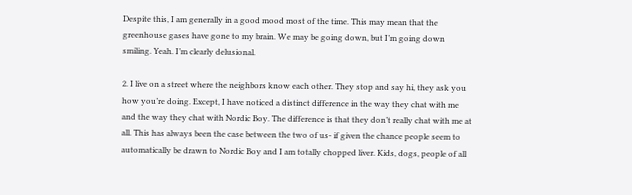Despite this, I am generally in a good mood most of the time. This may mean that the greenhouse gases have gone to my brain. We may be going down, but I’m going down smiling. Yeah. I’m clearly delusional.

2. I live on a street where the neighbors know each other. They stop and say hi, they ask you how you’re doing. Except, I have noticed a distinct difference in the way they chat with me and the way they chat with Nordic Boy. The difference is that they don’t really chat with me at all. This has always been the case between the two of us- if given the chance people seem to automatically be drawn to Nordic Boy and I am totally chopped liver. Kids, dogs, people of all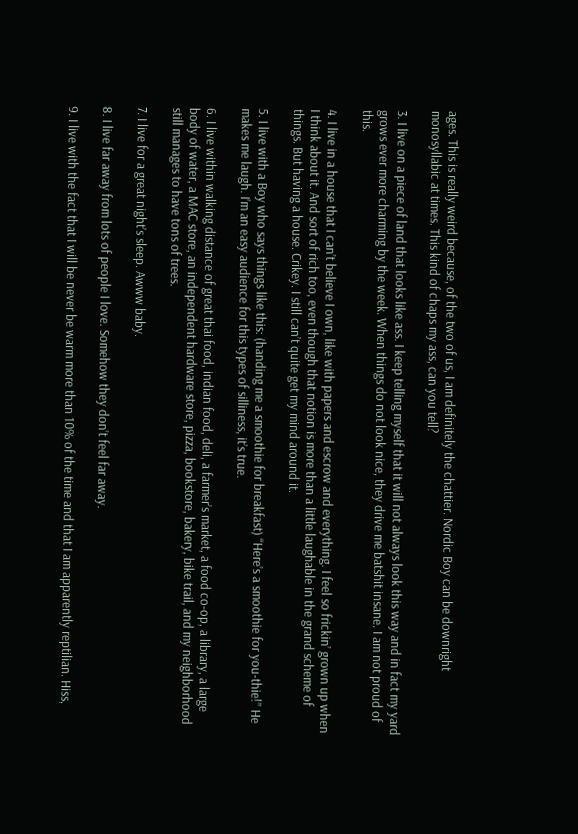ages. This is really weird because, of the two of us, I am definitely the chattier. Nordic Boy can be downright monosyllabic at times. This kind of chaps my ass, can you tell?

3. I live on a piece of land that looks like ass. I keep telling myself that it will not always look this way and in fact my yard grows ever more charming by the week. When things do not look nice, they drive me batshit insane. I am not proud of this.

4. I live in a house that I can’t believe I own, like with papers and escrow and everything. I feel so frickin’ grown up when I think about it. And sort of rich too, even though that notion is more than a little laughable in the grand scheme of things. But having a house. Crikey. I still can’t quite get my mind around it.

5. I live with a Boy who says things like this: (handing me a smoothie for breakfast) “Here’s a smoothie for you-thie!” He makes me laugh. I’m an easy audience for this types of silliness, it’s true.

6. I live within walking distance of great thai food, indian food, deli, a farmer’s market, a food co-op, a library, a large body of water, a MAC store, an independent hardware store, pizza, bookstore, bakery, bike trail, and my neighborhood still manages to have tons of trees.

7. I live for a great night’s sleep. Awww baby.

8. I live far away from lots of people I love. Somehow they don’t feel far away.

9. I live with the fact that I will be never be warm more than 10% of the time and that I am apparently reptilian. Hiss,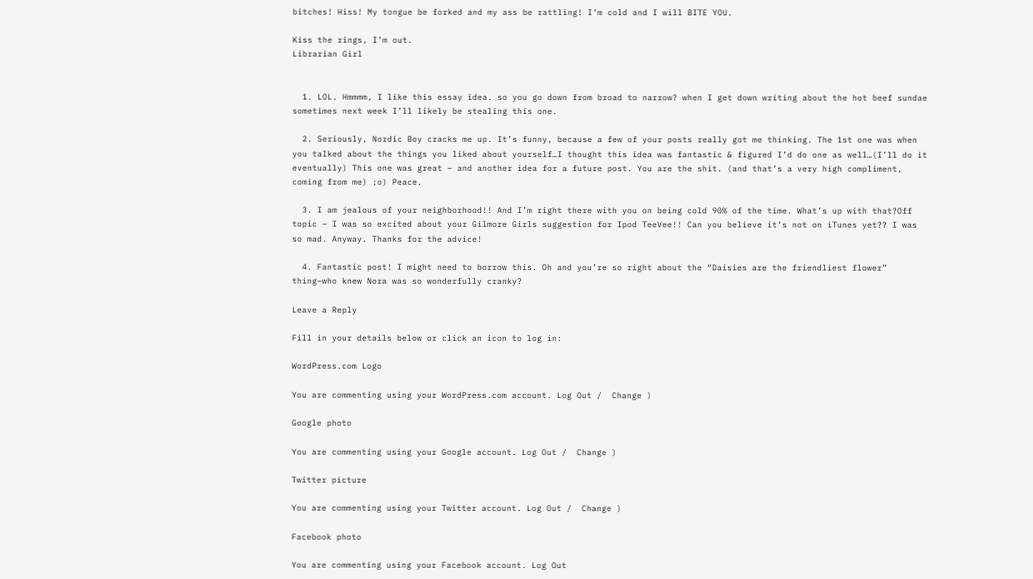bitches! Hiss! My tongue be forked and my ass be rattling! I’m cold and I will BITE YOU.

Kiss the rings, I’m out.
Librarian Girl


  1. LOL. Hmmmm, I like this essay idea. so you go down from broad to narrow? when I get down writing about the hot beef sundae sometimes next week I’ll likely be stealing this one.

  2. Seriously, Nordic Boy cracks me up. It’s funny, because a few of your posts really got me thinking. The 1st one was when you talked about the things you liked about yourself…I thought this idea was fantastic & figured I’d do one as well…(I’ll do it eventually) This one was great – and another idea for a future post. You are the shit. (and that’s a very high compliment, coming from me) ;o) Peace.

  3. I am jealous of your neighborhood!! And I’m right there with you on being cold 90% of the time. What’s up with that?Off topic – I was so excited about your Gilmore Girls suggestion for Ipod TeeVee!! Can you believe it’s not on iTunes yet?? I was so mad. Anyway. Thanks for the advice!

  4. Fantastic post! I might need to borrow this. Oh and you’re so right about the “Daisies are the friendliest flower” thing–who knew Nora was so wonderfully cranky?

Leave a Reply

Fill in your details below or click an icon to log in:

WordPress.com Logo

You are commenting using your WordPress.com account. Log Out /  Change )

Google photo

You are commenting using your Google account. Log Out /  Change )

Twitter picture

You are commenting using your Twitter account. Log Out /  Change )

Facebook photo

You are commenting using your Facebook account. Log Out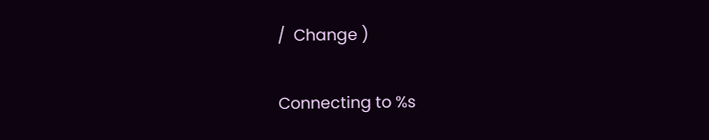/  Change )

Connecting to %s